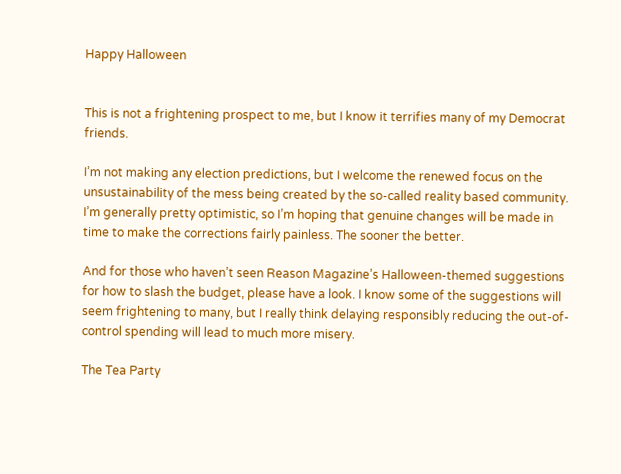Happy Halloween


This is not a frightening prospect to me, but I know it terrifies many of my Democrat friends.

I’m not making any election predictions, but I welcome the renewed focus on the unsustainability of the mess being created by the so-called reality based community. I’m generally pretty optimistic, so I’m hoping that genuine changes will be made in time to make the corrections fairly painless. The sooner the better.

And for those who haven’t seen Reason Magazine’s Halloween-themed suggestions for how to slash the budget, please have a look. I know some of the suggestions will seem frightening to many, but I really think delaying responsibly reducing the out-of-control spending will lead to much more misery.

The Tea Party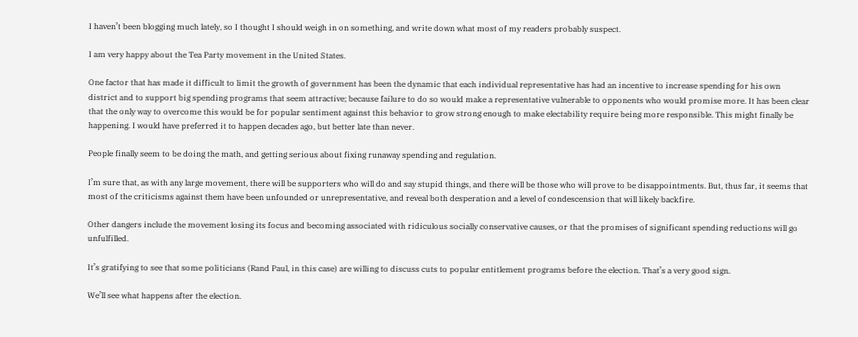I haven’t been blogging much lately, so I thought I should weigh in on something, and write down what most of my readers probably suspect.

I am very happy about the Tea Party movement in the United States.

One factor that has made it difficult to limit the growth of government has been the dynamic that each individual representative has had an incentive to increase spending for his own district and to support big spending programs that seem attractive; because failure to do so would make a representative vulnerable to opponents who would promise more. It has been clear that the only way to overcome this would be for popular sentiment against this behavior to grow strong enough to make electability require being more responsible. This might finally be happening. I would have preferred it to happen decades ago, but better late than never.

People finally seem to be doing the math, and getting serious about fixing runaway spending and regulation.

I’m sure that, as with any large movement, there will be supporters who will do and say stupid things, and there will be those who will prove to be disappointments. But, thus far, it seems that most of the criticisms against them have been unfounded or unrepresentative, and reveal both desperation and a level of condescension that will likely backfire.

Other dangers include the movement losing its focus and becoming associated with ridiculous socially conservative causes, or that the promises of significant spending reductions will go unfulfilled.

It’s gratifying to see that some politicians (Rand Paul, in this case) are willing to discuss cuts to popular entitlement programs before the election. That’s a very good sign.

We’ll see what happens after the election.